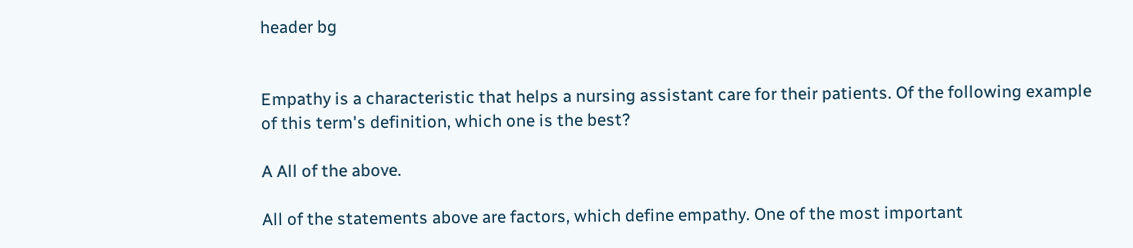header bg


Empathy is a characteristic that helps a nursing assistant care for their patients. Of the following example of this term's definition, which one is the best?

A All of the above.

All of the statements above are factors, which define empathy. One of the most important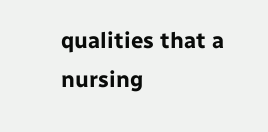qualities that a nursing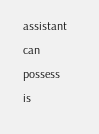assistant can possess is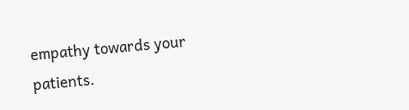empathy towards your patients.